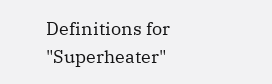Definitions for "Superheater"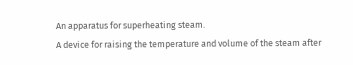An apparatus for superheating steam.
A device for raising the temperature and volume of the steam after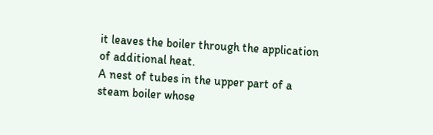it leaves the boiler through the application of additional heat.
A nest of tubes in the upper part of a steam boiler whose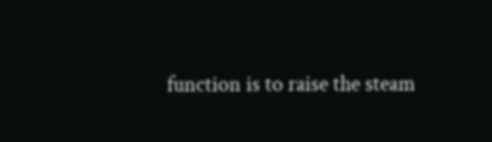function is to raise the steam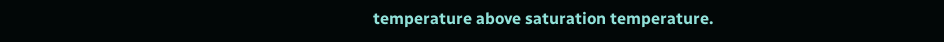temperature above saturation temperature.